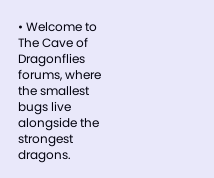• Welcome to The Cave of Dragonflies forums, where the smallest bugs live alongside the strongest dragons.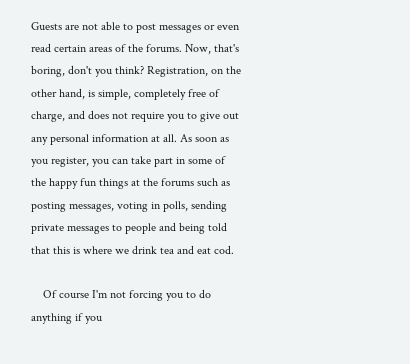Guests are not able to post messages or even read certain areas of the forums. Now, that's boring, don't you think? Registration, on the other hand, is simple, completely free of charge, and does not require you to give out any personal information at all. As soon as you register, you can take part in some of the happy fun things at the forums such as posting messages, voting in polls, sending private messages to people and being told that this is where we drink tea and eat cod.

    Of course I'm not forcing you to do anything if you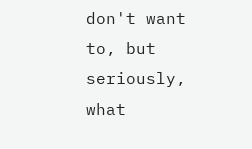don't want to, but seriously, what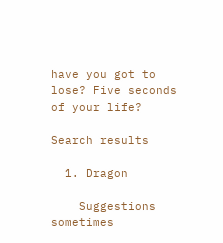have you got to lose? Five seconds of your life?

Search results

  1. Dragon

    Suggestions sometimes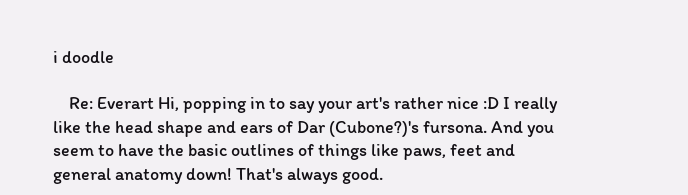i doodle

    Re: Everart Hi, popping in to say your art's rather nice :D I really like the head shape and ears of Dar (Cubone?)'s fursona. And you seem to have the basic outlines of things like paws, feet and general anatomy down! That's always good.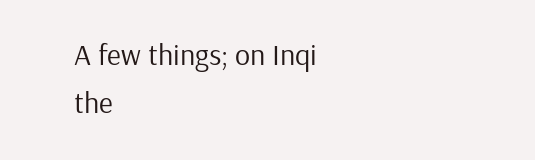A few things; on Inqi the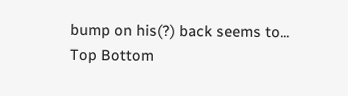bump on his(?) back seems to...
Top Bottom